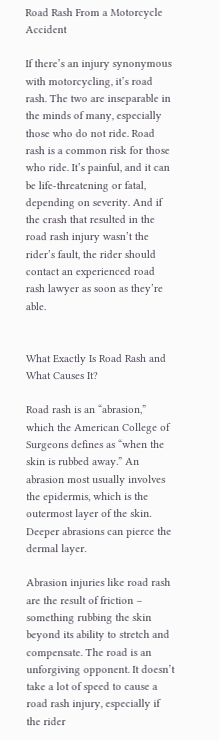Road Rash From a Motorcycle Accident

If there’s an injury synonymous with motorcycling, it’s road rash. The two are inseparable in the minds of many, especially those who do not ride. Road rash is a common risk for those who ride. It’s painful, and it can be life-threatening or fatal, depending on severity. And if the crash that resulted in the road rash injury wasn’t the rider’s fault, the rider should contact an experienced road rash lawyer as soon as they’re able.


What Exactly Is Road Rash and What Causes It?

Road rash is an “abrasion,” which the American College of Surgeons defines as “when the skin is rubbed away.” An abrasion most usually involves the epidermis, which is the outermost layer of the skin. Deeper abrasions can pierce the dermal layer.

Abrasion injuries like road rash are the result of friction – something rubbing the skin beyond its ability to stretch and compensate. The road is an unforgiving opponent. It doesn’t take a lot of speed to cause a road rash injury, especially if the rider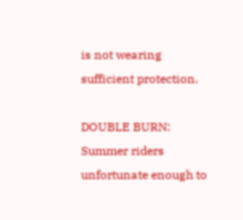is not wearing sufficient protection.

DOUBLE BURN: Summer riders unfortunate enough to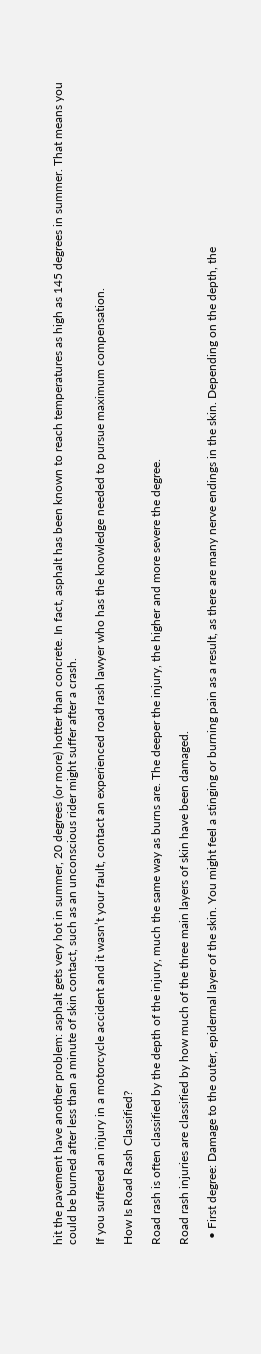hit the pavement have another problem: asphalt gets very hot in summer, 20 degrees (or more) hotter than concrete. In fact, asphalt has been known to reach temperatures as high as 145 degrees in summer. That means you could be burned after less than a minute of skin contact, such as an unconscious rider might suffer after a crash.

If you suffered an injury in a motorcycle accident and it wasn’t your fault, contact an experienced road rash lawyer who has the knowledge needed to pursue maximum compensation.

How Is Road Rash Classified?

Road rash is often classified by the depth of the injury, much the same way as burns are. The deeper the injury, the higher and more severe the degree.

Road rash injuries are classified by how much of the three main layers of skin have been damaged.

  • First degree: Damage to the outer, epidermal layer of the skin. You might feel a stinging or burning pain as a result, as there are many nerve endings in the skin. Depending on the depth, the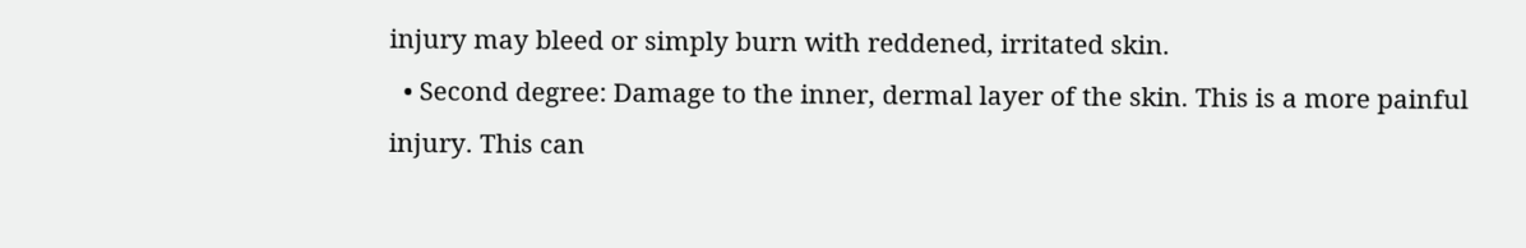injury may bleed or simply burn with reddened, irritated skin.
  • Second degree: Damage to the inner, dermal layer of the skin. This is a more painful injury. This can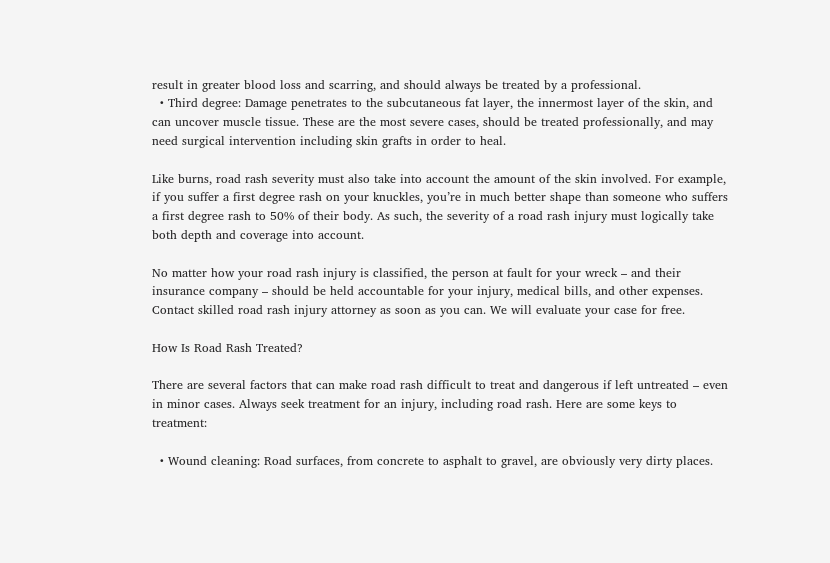result in greater blood loss and scarring, and should always be treated by a professional.
  • Third degree: Damage penetrates to the subcutaneous fat layer, the innermost layer of the skin, and can uncover muscle tissue. These are the most severe cases, should be treated professionally, and may need surgical intervention including skin grafts in order to heal.

Like burns, road rash severity must also take into account the amount of the skin involved. For example, if you suffer a first degree rash on your knuckles, you’re in much better shape than someone who suffers a first degree rash to 50% of their body. As such, the severity of a road rash injury must logically take both depth and coverage into account.

No matter how your road rash injury is classified, the person at fault for your wreck – and their insurance company – should be held accountable for your injury, medical bills, and other expenses. Contact skilled road rash injury attorney as soon as you can. We will evaluate your case for free.

How Is Road Rash Treated?

There are several factors that can make road rash difficult to treat and dangerous if left untreated – even in minor cases. Always seek treatment for an injury, including road rash. Here are some keys to treatment:

  • Wound cleaning: Road surfaces, from concrete to asphalt to gravel, are obviously very dirty places.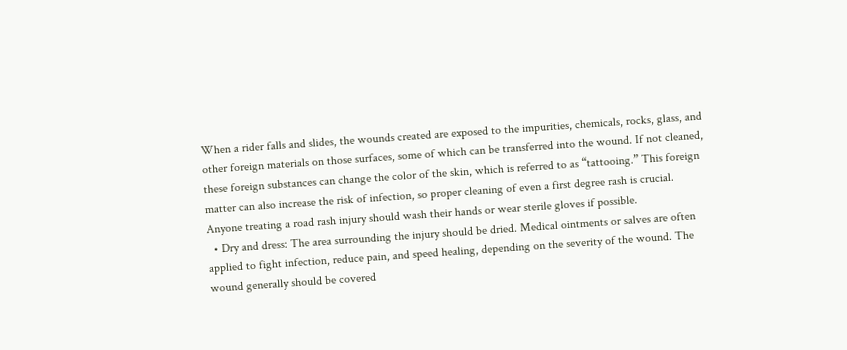When a rider falls and slides, the wounds created are exposed to the impurities, chemicals, rocks, glass, and other foreign materials on those surfaces, some of which can be transferred into the wound. If not cleaned, these foreign substances can change the color of the skin, which is referred to as “tattooing.” This foreign matter can also increase the risk of infection, so proper cleaning of even a first degree rash is crucial. Anyone treating a road rash injury should wash their hands or wear sterile gloves if possible.
  • Dry and dress: The area surrounding the injury should be dried. Medical ointments or salves are often applied to fight infection, reduce pain, and speed healing, depending on the severity of the wound. The wound generally should be covered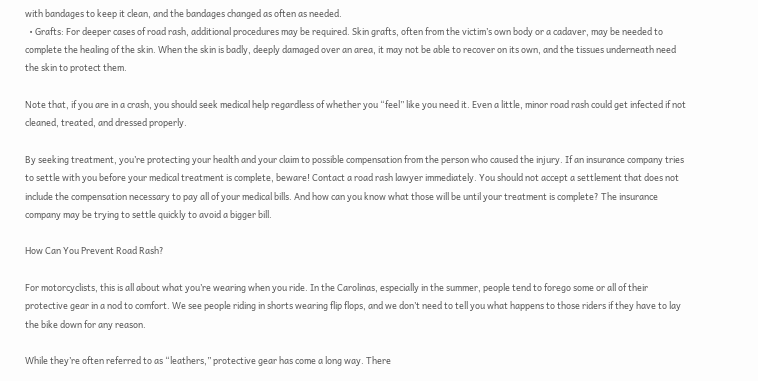with bandages to keep it clean, and the bandages changed as often as needed.
  • Grafts: For deeper cases of road rash, additional procedures may be required. Skin grafts, often from the victim’s own body or a cadaver, may be needed to complete the healing of the skin. When the skin is badly, deeply damaged over an area, it may not be able to recover on its own, and the tissues underneath need the skin to protect them.

Note that, if you are in a crash, you should seek medical help regardless of whether you “feel” like you need it. Even a little, minor road rash could get infected if not cleaned, treated, and dressed properly.

By seeking treatment, you’re protecting your health and your claim to possible compensation from the person who caused the injury. If an insurance company tries to settle with you before your medical treatment is complete, beware! Contact a road rash lawyer immediately. You should not accept a settlement that does not include the compensation necessary to pay all of your medical bills. And how can you know what those will be until your treatment is complete? The insurance company may be trying to settle quickly to avoid a bigger bill.

How Can You Prevent Road Rash?

For motorcyclists, this is all about what you’re wearing when you ride. In the Carolinas, especially in the summer, people tend to forego some or all of their protective gear in a nod to comfort. We see people riding in shorts wearing flip flops, and we don’t need to tell you what happens to those riders if they have to lay the bike down for any reason.

While they’re often referred to as “leathers,” protective gear has come a long way. There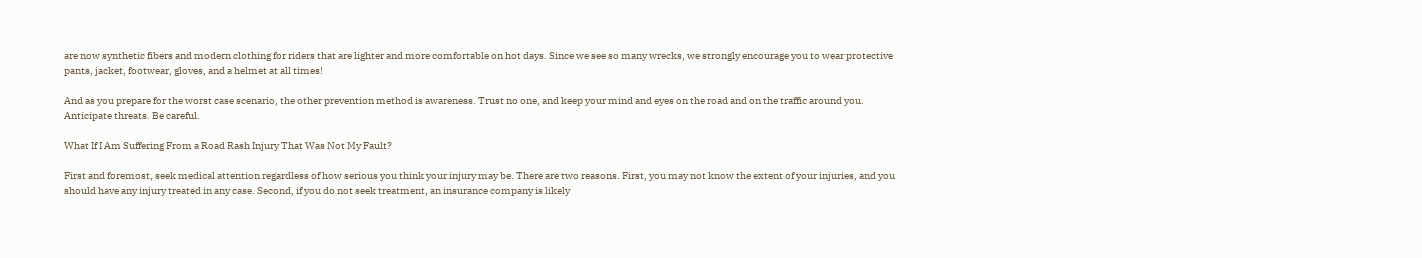are now synthetic fibers and modern clothing for riders that are lighter and more comfortable on hot days. Since we see so many wrecks, we strongly encourage you to wear protective pants, jacket, footwear, gloves, and a helmet at all times!

And as you prepare for the worst case scenario, the other prevention method is awareness. Trust no one, and keep your mind and eyes on the road and on the traffic around you. Anticipate threats. Be careful.

What If I Am Suffering From a Road Rash Injury That Was Not My Fault?

First and foremost, seek medical attention regardless of how serious you think your injury may be. There are two reasons. First, you may not know the extent of your injuries, and you should have any injury treated in any case. Second, if you do not seek treatment, an insurance company is likely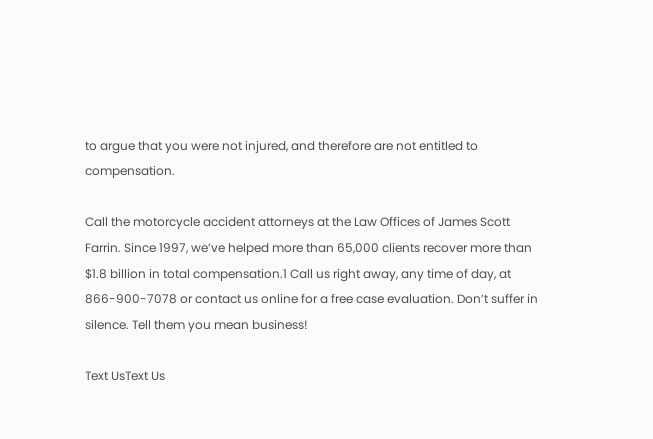to argue that you were not injured, and therefore are not entitled to compensation.

Call the motorcycle accident attorneys at the Law Offices of James Scott Farrin. Since 1997, we’ve helped more than 65,000 clients recover more than $1.8 billion in total compensation.1 Call us right away, any time of day, at 866-900-7078 or contact us online for a free case evaluation. Don’t suffer in silence. Tell them you mean business!

Text UsText Us